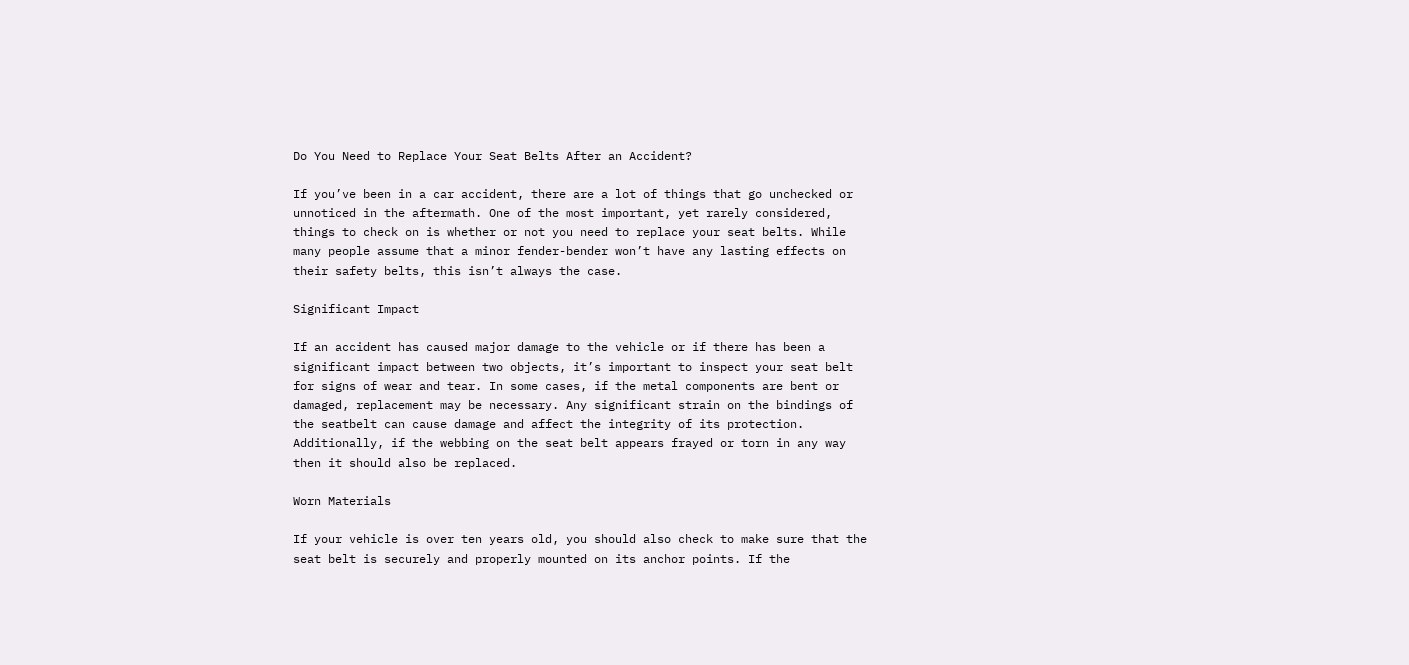Do You Need to Replace Your Seat Belts After an Accident?

If you’ve been in a car accident, there are a lot of things that go unchecked or unnoticed in the aftermath. One of the most important, yet rarely considered, things to check on is whether or not you need to replace your seat belts. While many people assume that a minor fender-bender won’t have any lasting effects on their safety belts, this isn’t always the case.

Significant Impact

If an accident has caused major damage to the vehicle or if there has been a significant impact between two objects, it’s important to inspect your seat belt for signs of wear and tear. In some cases, if the metal components are bent or damaged, replacement may be necessary. Any significant strain on the bindings of the seatbelt can cause damage and affect the integrity of its protection. Additionally, if the webbing on the seat belt appears frayed or torn in any way then it should also be replaced.

Worn Materials

If your vehicle is over ten years old, you should also check to make sure that the seat belt is securely and properly mounted on its anchor points. If the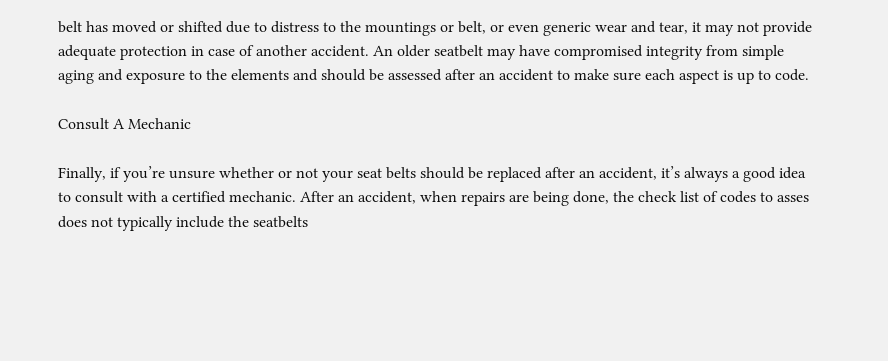belt has moved or shifted due to distress to the mountings or belt, or even generic wear and tear, it may not provide adequate protection in case of another accident. An older seatbelt may have compromised integrity from simple aging and exposure to the elements and should be assessed after an accident to make sure each aspect is up to code.

Consult A Mechanic

Finally, if you’re unsure whether or not your seat belts should be replaced after an accident, it’s always a good idea to consult with a certified mechanic. After an accident, when repairs are being done, the check list of codes to asses does not typically include the seatbelts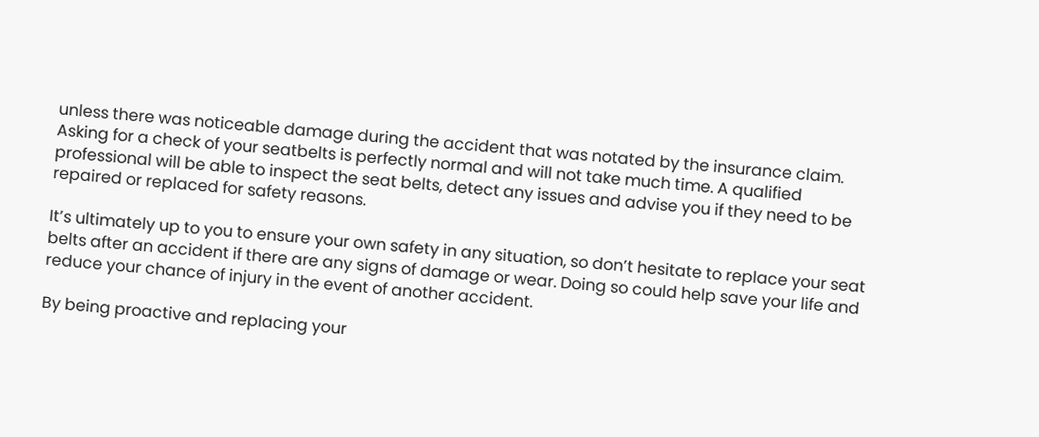unless there was noticeable damage during the accident that was notated by the insurance claim. Asking for a check of your seatbelts is perfectly normal and will not take much time. A qualified professional will be able to inspect the seat belts, detect any issues and advise you if they need to be repaired or replaced for safety reasons.

It’s ultimately up to you to ensure your own safety in any situation, so don’t hesitate to replace your seat belts after an accident if there are any signs of damage or wear. Doing so could help save your life and reduce your chance of injury in the event of another accident.

By being proactive and replacing your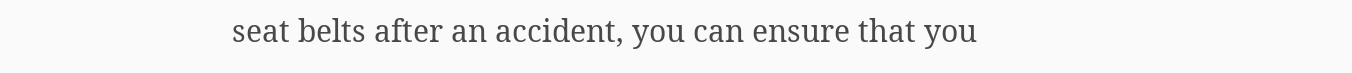seat belts after an accident, you can ensure that you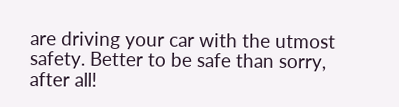are driving your car with the utmost safety. Better to be safe than sorry, after all!